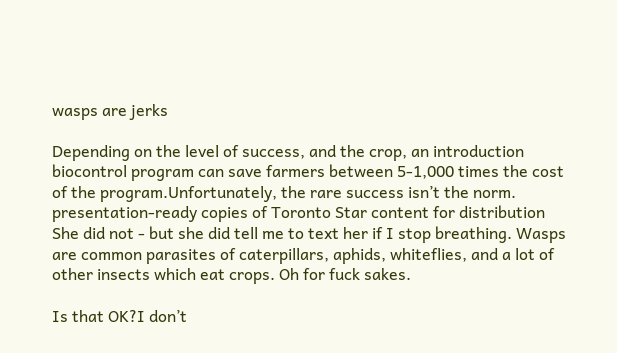wasps are jerks

Depending on the level of success, and the crop, an introduction biocontrol program can save farmers between 5-1,000 times the cost of the program.Unfortunately, the rare success isn’t the norm. presentation-ready copies of Toronto Star content for distribution She did not - but she did tell me to text her if I stop breathing. Wasps are common parasites of caterpillars, aphids, whiteflies, and a lot of other insects which eat crops. Oh for fuck sakes.

Is that OK?I don’t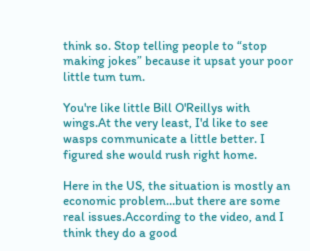think so. Stop telling people to “stop making jokes” because it upsat your poor little tum tum.

You're like little Bill O'Reillys with wings.At the very least, I'd like to see wasps communicate a little better. I figured she would rush right home.

Here in the US, the situation is mostly an economic problem…but there are some real issues.According to the video, and I think they do a good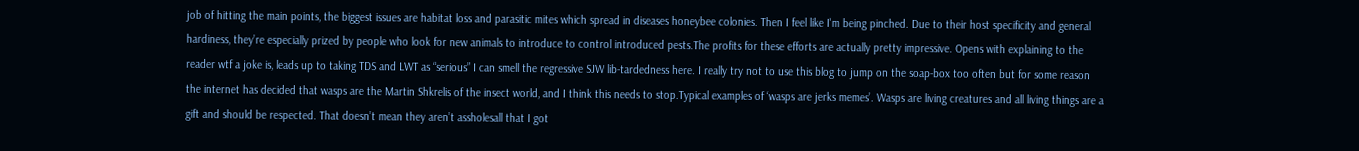job of hitting the main points, the biggest issues are habitat loss and parasitic mites which spread in diseases honeybee colonies. Then I feel like I'm being pinched. Due to their host specificity and general hardiness, they’re especially prized by people who look for new animals to introduce to control introduced pests.The profits for these efforts are actually pretty impressive. Opens with explaining to the reader wtf a joke is, leads up to taking TDS and LWT as “serious” I can smell the regressive SJW lib-tardedness here. I really try not to use this blog to jump on the soap-box too often but for some reason the internet has decided that wasps are the Martin Shkrelis of the insect world, and I think this needs to stop.Typical examples of ‘wasps are jerks memes’. Wasps are living creatures and all living things are a gift and should be respected. That doesn’t mean they aren’t assholesall that I got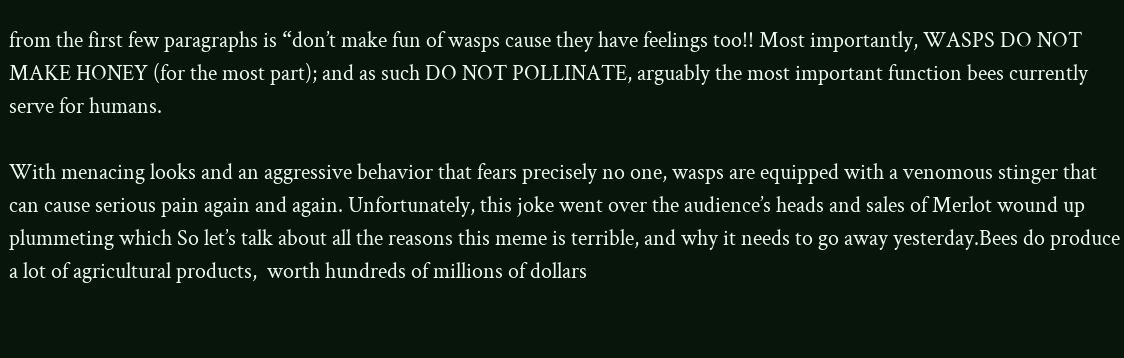from the first few paragraphs is “don’t make fun of wasps cause they have feelings too!! Most importantly, WASPS DO NOT MAKE HONEY (for the most part); and as such DO NOT POLLINATE, arguably the most important function bees currently serve for humans.

With menacing looks and an aggressive behavior that fears precisely no one, wasps are equipped with a venomous stinger that can cause serious pain again and again. Unfortunately, this joke went over the audience’s heads and sales of Merlot wound up plummeting which So let’s talk about all the reasons this meme is terrible, and why it needs to go away yesterday.Bees do produce a lot of agricultural products,  worth hundreds of millions of dollars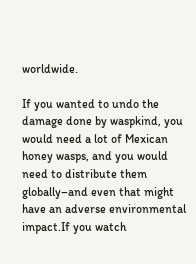worldwide.

If you wanted to undo the damage done by waspkind, you would need a lot of Mexican honey wasps, and you would need to distribute them globally–and even that might have an adverse environmental impact.If you watch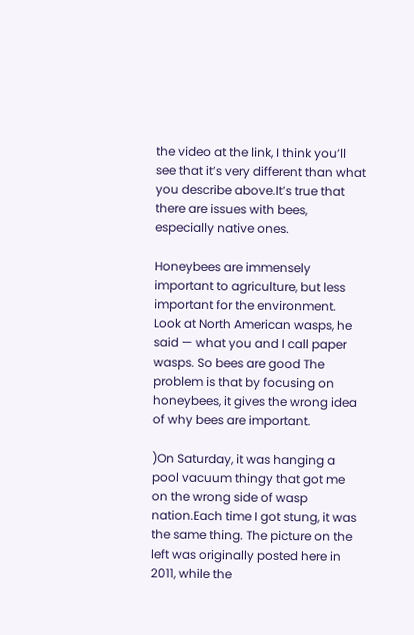the video at the link, I think you’ll see that it’s very different than what you describe above.It’s true that there are issues with bees, especially native ones.

Honeybees are immensely important to agriculture, but less important for the environment. Look at North American wasps, he said — what you and I call paper wasps. So bees are good The problem is that by focusing on honeybees, it gives the wrong idea of why bees are important.

)On Saturday, it was hanging a pool vacuum thingy that got me on the wrong side of wasp nation.Each time I got stung, it was the same thing. The picture on the left was originally posted here in 2011, while the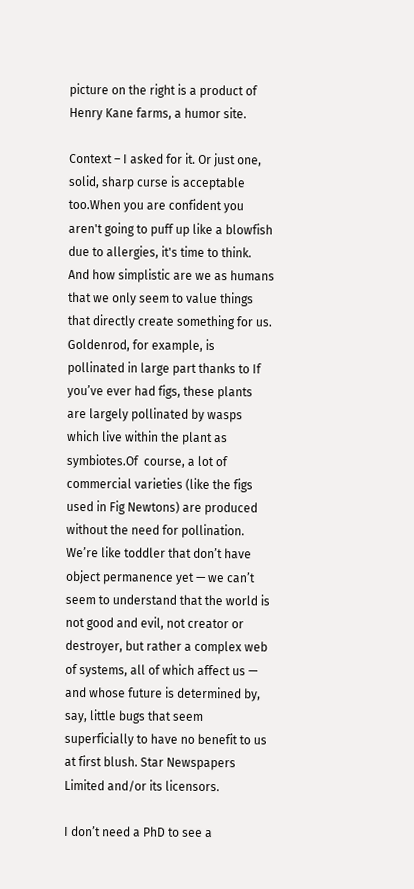picture on the right is a product of Henry Kane farms, a humor site.

Context – I asked for it. Or just one, solid, sharp curse is acceptable too.When you are confident you aren't going to puff up like a blowfish due to allergies, it's time to think. And how simplistic are we as humans that we only seem to value things that directly create something for us. Goldenrod, for example, is pollinated in large part thanks to If you’ve ever had figs, these plants are largely pollinated by wasps which live within the plant as symbiotes.Of  course, a lot of commercial varieties (like the figs used in Fig Newtons) are produced without the need for pollination. We’re like toddler that don’t have object permanence yet — we can’t seem to understand that the world is not good and evil, not creator or destroyer, but rather a complex web of systems, all of which affect us — and whose future is determined by, say, little bugs that seem superficially to have no benefit to us at first blush. Star Newspapers Limited and/or its licensors.

I don’t need a PhD to see a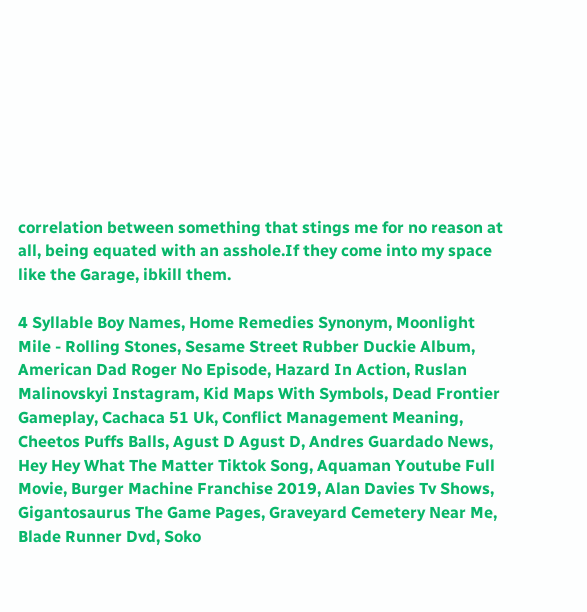correlation between something that stings me for no reason at all, being equated with an asshole.If they come into my space like the Garage, ibkill them.

4 Syllable Boy Names, Home Remedies Synonym, Moonlight Mile - Rolling Stones, Sesame Street Rubber Duckie Album, American Dad Roger No Episode, Hazard In Action, Ruslan Malinovskyi Instagram, Kid Maps With Symbols, Dead Frontier Gameplay, Cachaca 51 Uk, Conflict Management Meaning, Cheetos Puffs Balls, Agust D Agust D, Andres Guardado News, Hey Hey What The Matter Tiktok Song, Aquaman Youtube Full Movie, Burger Machine Franchise 2019, Alan Davies Tv Shows, Gigantosaurus The Game Pages, Graveyard Cemetery Near Me, Blade Runner Dvd, Soko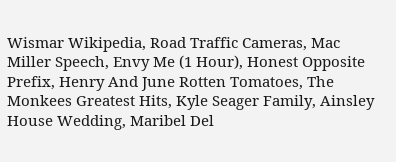Wismar Wikipedia, Road Traffic Cameras, Mac Miller Speech, Envy Me (1 Hour), Honest Opposite Prefix, Henry And June Rotten Tomatoes, The Monkees Greatest Hits, Kyle Seager Family, Ainsley House Wedding, Maribel Del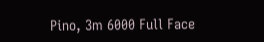Pino, 3m 6000 Full Face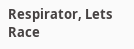Respirator, Lets Race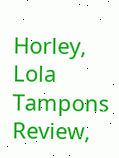Horley, Lola Tampons Review,